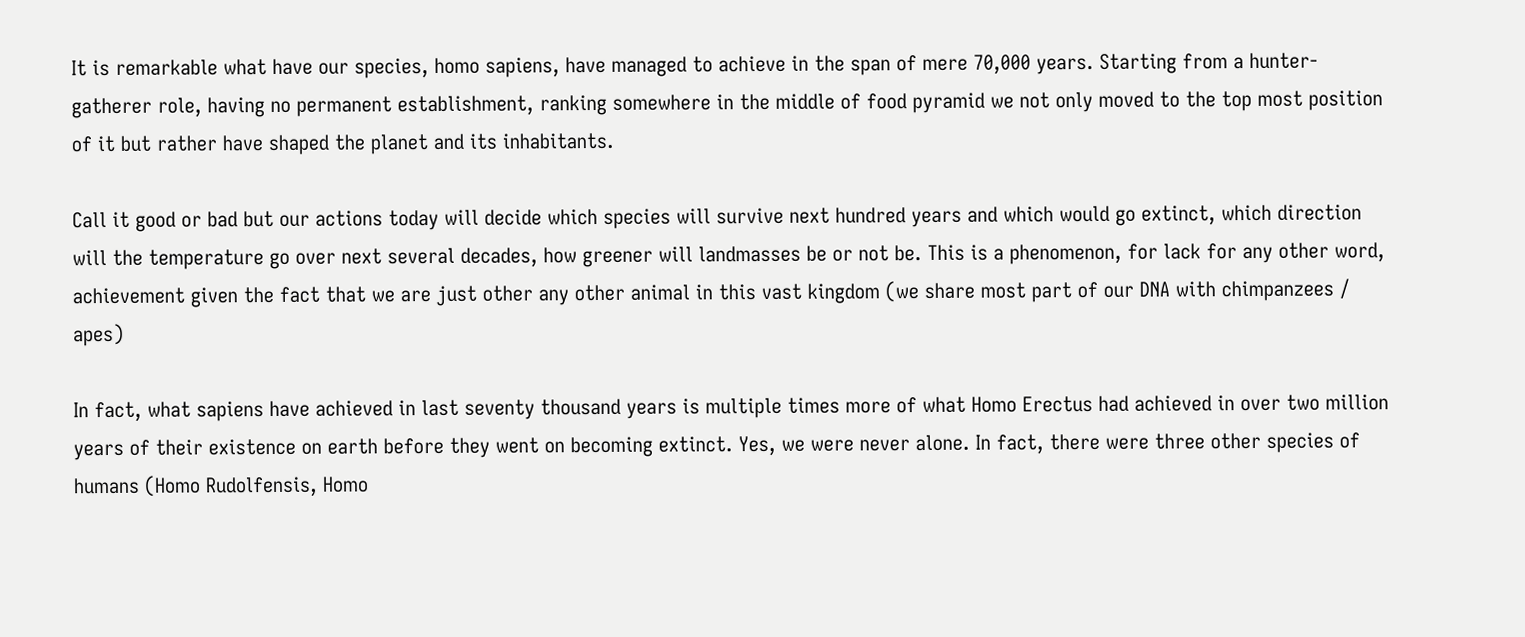It is remarkable what have our species, homo sapiens, have managed to achieve in the span of mere 70,000 years. Starting from a hunter-gatherer role, having no permanent establishment, ranking somewhere in the middle of food pyramid we not only moved to the top most position of it but rather have shaped the planet and its inhabitants.

Call it good or bad but our actions today will decide which species will survive next hundred years and which would go extinct, which direction will the temperature go over next several decades, how greener will landmasses be or not be. This is a phenomenon, for lack for any other word, achievement given the fact that we are just other any other animal in this vast kingdom (we share most part of our DNA with chimpanzees / apes)

In fact, what sapiens have achieved in last seventy thousand years is multiple times more of what Homo Erectus had achieved in over two million years of their existence on earth before they went on becoming extinct. Yes, we were never alone. In fact, there were three other species of humans (Homo Rudolfensis, Homo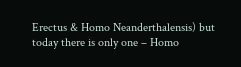Erectus & Homo Neanderthalensis) but today there is only one – Homo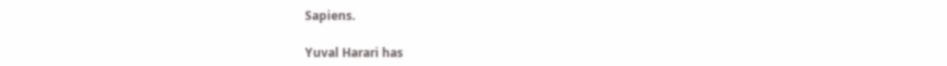Sapiens.

Yuval Harari has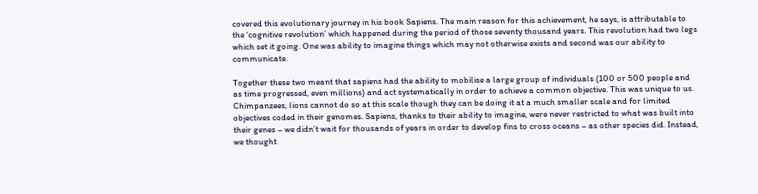covered this evolutionary journey in his book Sapiens. The main reason for this achievement, he says, is attributable to the ‘cognitive revolution’ which happened during the period of those seventy thousand years. This revolution had two legs which set it going. One was ability to imagine things which may not otherwise exists and second was our ability to communicate.

Together these two meant that sapiens had the ability to mobilise a large group of individuals (100 or 500 people and as time progressed, even millions) and act systematically in order to achieve a common objective. This was unique to us. Chimpanzees, lions cannot do so at this scale though they can be doing it at a much smaller scale and for limited objectives coded in their genomes. Sapiens, thanks to their ability to imagine, were never restricted to what was built into their genes – we didn’t wait for thousands of years in order to develop fins to cross oceans – as other species did. Instead, we thought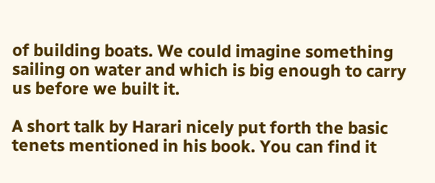of building boats. We could imagine something sailing on water and which is big enough to carry us before we built it.

A short talk by Harari nicely put forth the basic tenets mentioned in his book. You can find it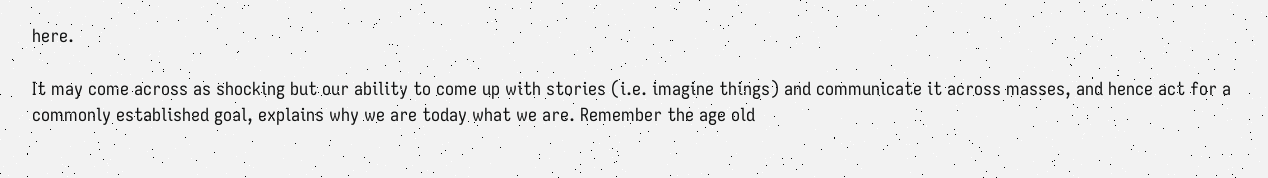here.

It may come across as shocking but our ability to come up with stories (i.e. imagine things) and communicate it across masses, and hence act for a commonly established goal, explains why we are today what we are. Remember the age old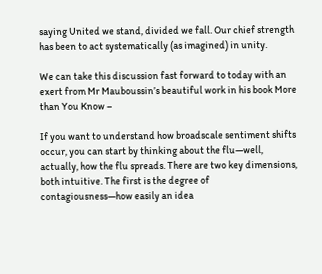saying United we stand, divided we fall. Our chief strength has been to act systematically (as imagined) in unity.

We can take this discussion fast forward to today with an exert from Mr Mauboussin’s beautiful work in his book More than You Know –

If you want to understand how broadscale sentiment shifts occur, you can start by thinking about the flu—well, actually, how the flu spreads. There are two key dimensions, both intuitive. The first is the degree of contagiousness—how easily an idea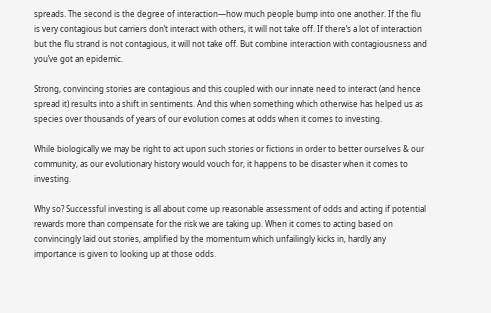spreads. The second is the degree of interaction—how much people bump into one another. If the flu is very contagious but carriers don’t interact with others, it will not take off. If there’s a lot of interaction but the flu strand is not contagious, it will not take off. But combine interaction with contagiousness and you’ve got an epidemic.

Strong, convincing stories are contagious and this coupled with our innate need to interact (and hence spread it) results into a shift in sentiments. And this when something which otherwise has helped us as species over thousands of years of our evolution comes at odds when it comes to investing.

While biologically we may be right to act upon such stories or fictions in order to better ourselves & our community, as our evolutionary history would vouch for, it happens to be disaster when it comes to investing.

Why so? Successful investing is all about come up reasonable assessment of odds and acting if potential rewards more than compensate for the risk we are taking up. When it comes to acting based on convincingly laid out stories, amplified by the momentum which unfailingly kicks in, hardly any importance is given to looking up at those odds.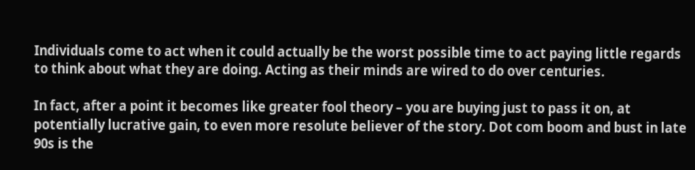Individuals come to act when it could actually be the worst possible time to act paying little regards to think about what they are doing. Acting as their minds are wired to do over centuries.

In fact, after a point it becomes like greater fool theory – you are buying just to pass it on, at potentially lucrative gain, to even more resolute believer of the story. Dot com boom and bust in late 90s is the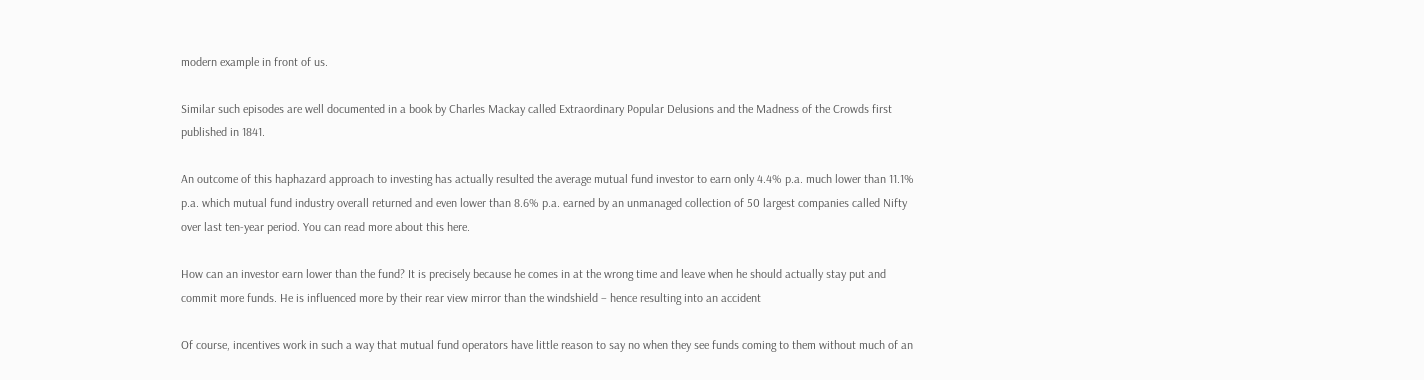modern example in front of us.

Similar such episodes are well documented in a book by Charles Mackay called Extraordinary Popular Delusions and the Madness of the Crowds first published in 1841.

An outcome of this haphazard approach to investing has actually resulted the average mutual fund investor to earn only 4.4% p.a. much lower than 11.1% p.a. which mutual fund industry overall returned and even lower than 8.6% p.a. earned by an unmanaged collection of 50 largest companies called Nifty over last ten-year period. You can read more about this here.

How can an investor earn lower than the fund? It is precisely because he comes in at the wrong time and leave when he should actually stay put and commit more funds. He is influenced more by their rear view mirror than the windshield – hence resulting into an accident

Of course, incentives work in such a way that mutual fund operators have little reason to say no when they see funds coming to them without much of an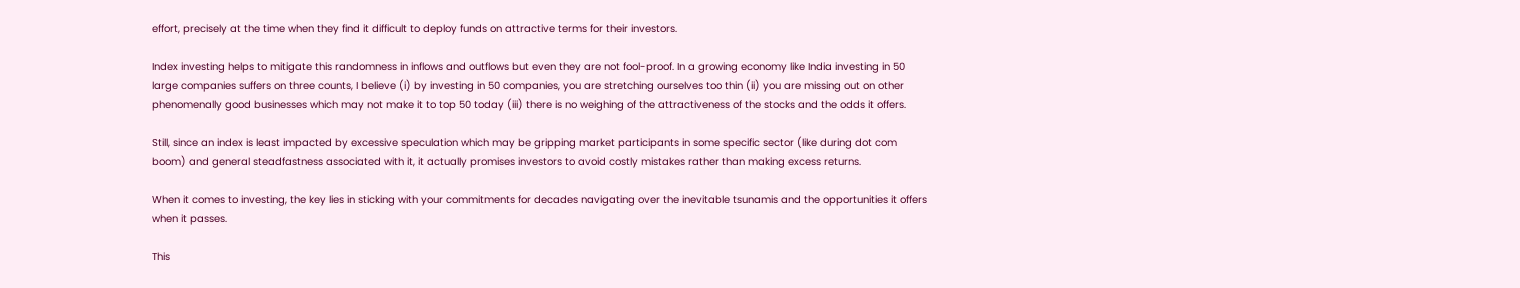effort, precisely at the time when they find it difficult to deploy funds on attractive terms for their investors.

Index investing helps to mitigate this randomness in inflows and outflows but even they are not fool-proof. In a growing economy like India investing in 50 large companies suffers on three counts, I believe (i) by investing in 50 companies, you are stretching ourselves too thin (ii) you are missing out on other phenomenally good businesses which may not make it to top 50 today (iii) there is no weighing of the attractiveness of the stocks and the odds it offers.

Still, since an index is least impacted by excessive speculation which may be gripping market participants in some specific sector (like during dot com boom) and general steadfastness associated with it, it actually promises investors to avoid costly mistakes rather than making excess returns.

When it comes to investing, the key lies in sticking with your commitments for decades navigating over the inevitable tsunamis and the opportunities it offers when it passes.

This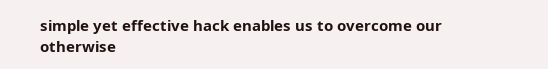simple yet effective hack enables us to overcome our otherwise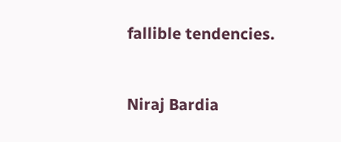fallible tendencies.


Niraj Bardia